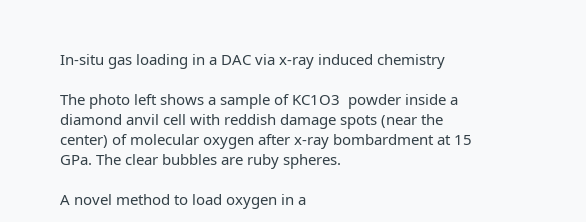In-situ gas loading in a DAC via x-ray induced chemistry

The photo left shows a sample of KC1O3  powder inside a diamond anvil cell with reddish damage spots (near the center) of molecular oxygen after x-ray bombardment at 15 GPa. The clear bubbles are ruby spheres.

A novel method to load oxygen in a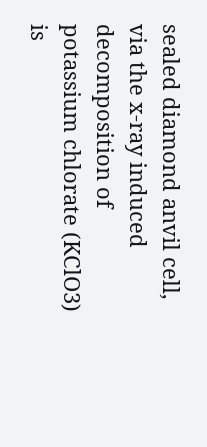sealed diamond anvil cell, via the x-ray induced decomposition of potassium chlorate (KClO3) is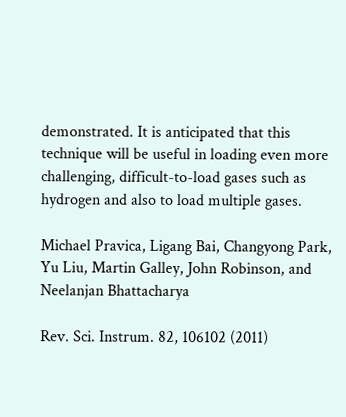demonstrated. It is anticipated that this technique will be useful in loading even more challenging, difficult-to-load gases such as hydrogen and also to load multiple gases.

Michael Pravica, Ligang Bai, Changyong Park, Yu Liu, Martin Galley, John Robinson, and Neelanjan Bhattacharya

Rev. Sci. Instrum. 82, 106102 (2011)